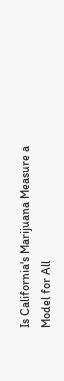Is California's Marijuana Measure a Model for All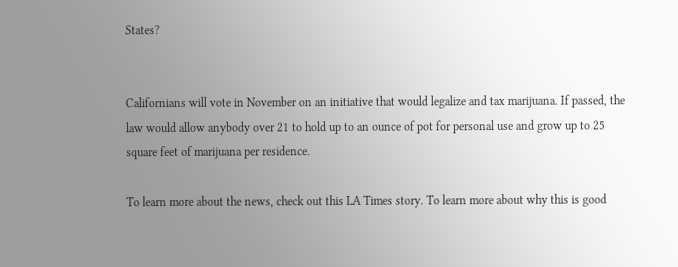States?


Californians will vote in November on an initiative that would legalize and tax marijuana. If passed, the law would allow anybody over 21 to hold up to an ounce of pot for personal use and grow up to 25 square feet of marijuana per residence.

To learn more about the news, check out this LA Times story. To learn more about why this is good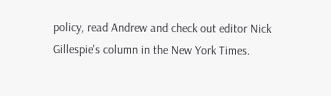policy, read Andrew and check out editor Nick Gillespie's column in the New York Times.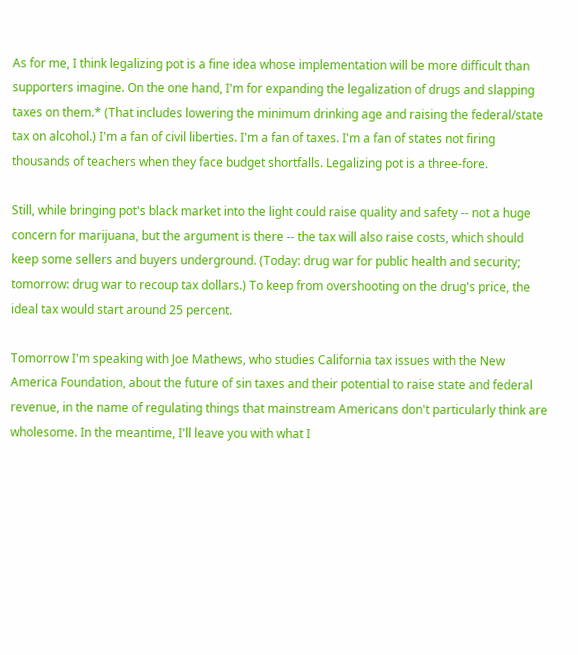As for me, I think legalizing pot is a fine idea whose implementation will be more difficult than supporters imagine. On the one hand, I'm for expanding the legalization of drugs and slapping taxes on them.* (That includes lowering the minimum drinking age and raising the federal/state tax on alcohol.) I'm a fan of civil liberties. I'm a fan of taxes. I'm a fan of states not firing thousands of teachers when they face budget shortfalls. Legalizing pot is a three-fore.

Still, while bringing pot's black market into the light could raise quality and safety -- not a huge concern for marijuana, but the argument is there -- the tax will also raise costs, which should keep some sellers and buyers underground. (Today: drug war for public health and security; tomorrow: drug war to recoup tax dollars.) To keep from overshooting on the drug's price, the ideal tax would start around 25 percent.

Tomorrow I'm speaking with Joe Mathews, who studies California tax issues with the New America Foundation, about the future of sin taxes and their potential to raise state and federal revenue, in the name of regulating things that mainstream Americans don't particularly think are wholesome. In the meantime, I'll leave you with what I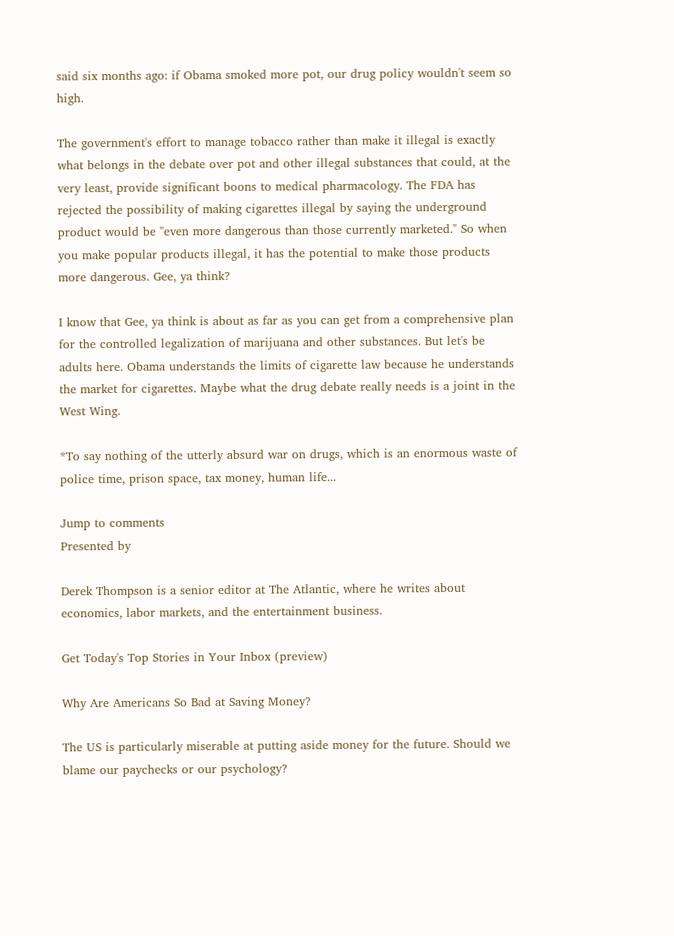said six months ago: if Obama smoked more pot, our drug policy wouldn't seem so high.

The government's effort to manage tobacco rather than make it illegal is exactly what belongs in the debate over pot and other illegal substances that could, at the very least, provide significant boons to medical pharmacology. The FDA has rejected the possibility of making cigarettes illegal by saying the underground product would be "even more dangerous than those currently marketed." So when you make popular products illegal, it has the potential to make those products more dangerous. Gee, ya think?

I know that Gee, ya think is about as far as you can get from a comprehensive plan for the controlled legalization of marijuana and other substances. But let's be adults here. Obama understands the limits of cigarette law because he understands the market for cigarettes. Maybe what the drug debate really needs is a joint in the West Wing.

*To say nothing of the utterly absurd war on drugs, which is an enormous waste of police time, prison space, tax money, human life...

Jump to comments
Presented by

Derek Thompson is a senior editor at The Atlantic, where he writes about economics, labor markets, and the entertainment business.

Get Today's Top Stories in Your Inbox (preview)

Why Are Americans So Bad at Saving Money?

The US is particularly miserable at putting aside money for the future. Should we blame our paychecks or our psychology?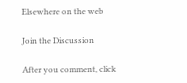Elsewhere on the web

Join the Discussion

After you comment, click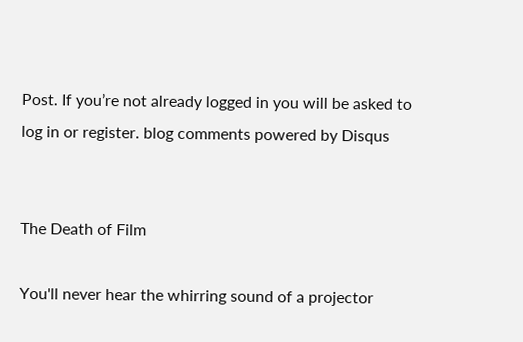Post. If you’re not already logged in you will be asked to log in or register. blog comments powered by Disqus


The Death of Film

You'll never hear the whirring sound of a projector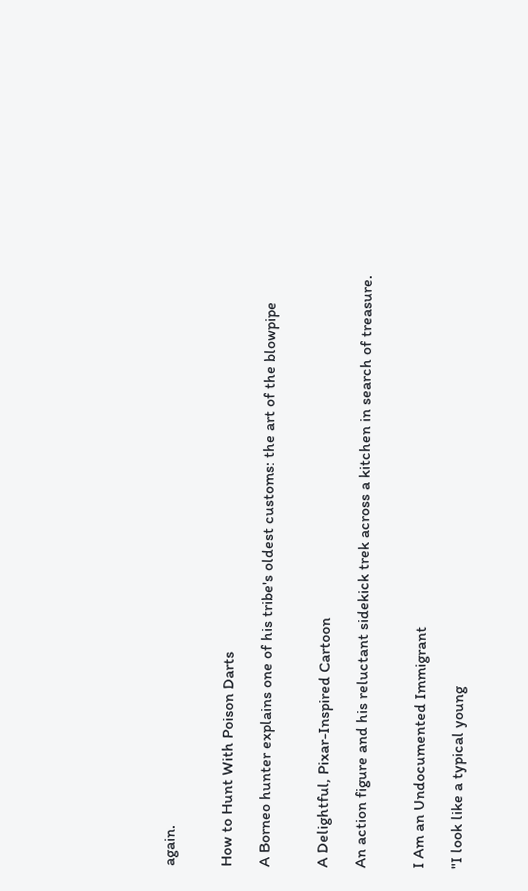again.


How to Hunt With Poison Darts

A Borneo hunter explains one of his tribe's oldest customs: the art of the blowpipe


A Delightful, Pixar-Inspired Cartoon

An action figure and his reluctant sidekick trek across a kitchen in search of treasure.


I Am an Undocumented Immigrant

"I look like a typical young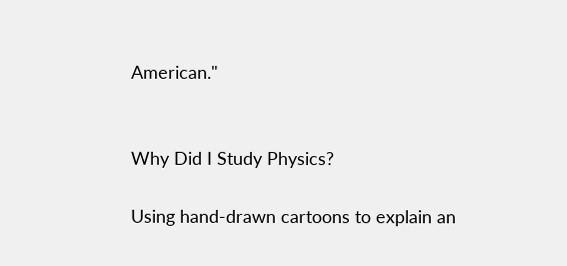American."


Why Did I Study Physics?

Using hand-drawn cartoons to explain an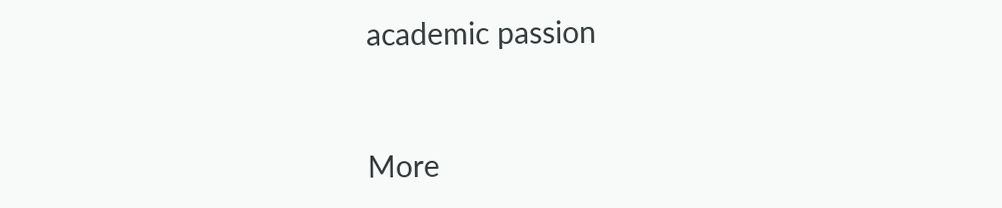academic passion



More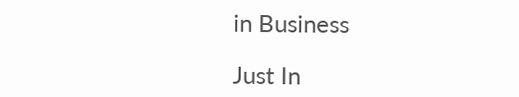in Business

Just In